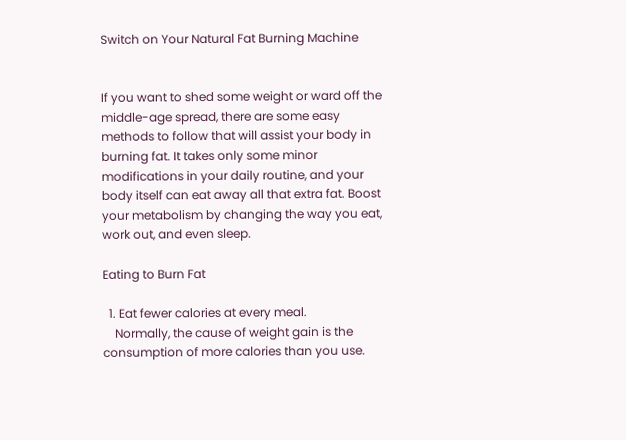Switch on Your Natural Fat Burning Machine


If you want to shed some weight or ward off the middle-age spread, there are some easy methods to follow that will assist your body in burning fat. It takes only some minor modifications in your daily routine, and your body itself can eat away all that extra fat. Boost your metabolism by changing the way you eat, work out, and even sleep.

Eating to Burn Fat

  1. Eat fewer calories at every meal.
    Normally, the cause of weight gain is the consumption of more calories than you use.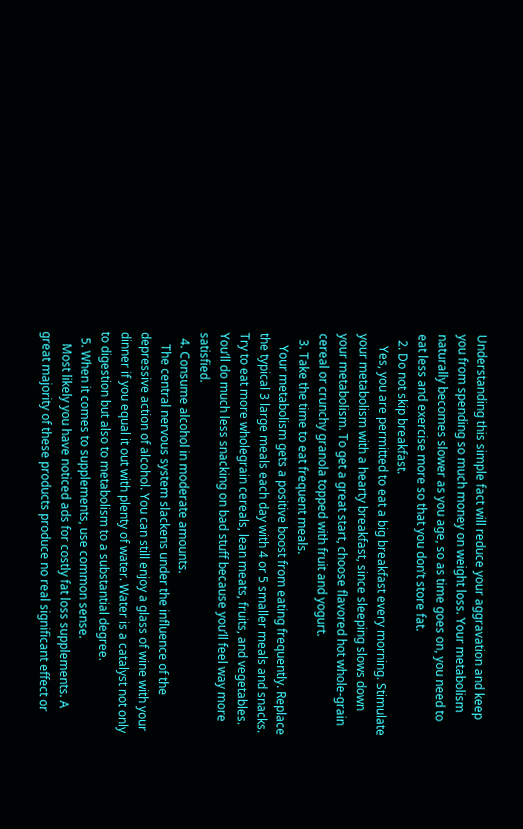Understanding this simple fact will reduce your aggravation and keep you from spending so much money on weight loss. Your metabolism naturally becomes slower as you age, so as time goes on, you need to eat less and exercise more so that you don’t store fat.
  2. Do not skip breakfast.
    Yes, you are permitted to eat a big breakfast every morning. Stimulate your metabolism with a hearty breakfast, since sleeping slows down your metabolism. To get a great start, choose flavored hot whole-grain cereal or crunchy granola topped with fruit and yogurt.
  3. Take the time to eat frequent meals.
    Your metabolism gets a positive boost from eating frequently. Replace the typical 3 large meals each day with 4 or 5 smaller meals and snacks. Try to eat more wholegrain cereals, lean meats, fruits, and vegetables. You’ll do much less snacking on bad stuff because you’ll feel way more satisfied.
  4. Consume alcohol in moderate amounts.
    The central nervous system slackens under the influence of the depressive action of alcohol. You can still enjoy a glass of wine with your dinner if you equal it out with plenty of water. Water is a catalyst not only to digestion but also to metabolism to a substantial degree.
  5. When it comes to supplements, use common sense.
    Most likely you have noticed ads for costly fat loss supplements. A great majority of these products produce no real significant effect or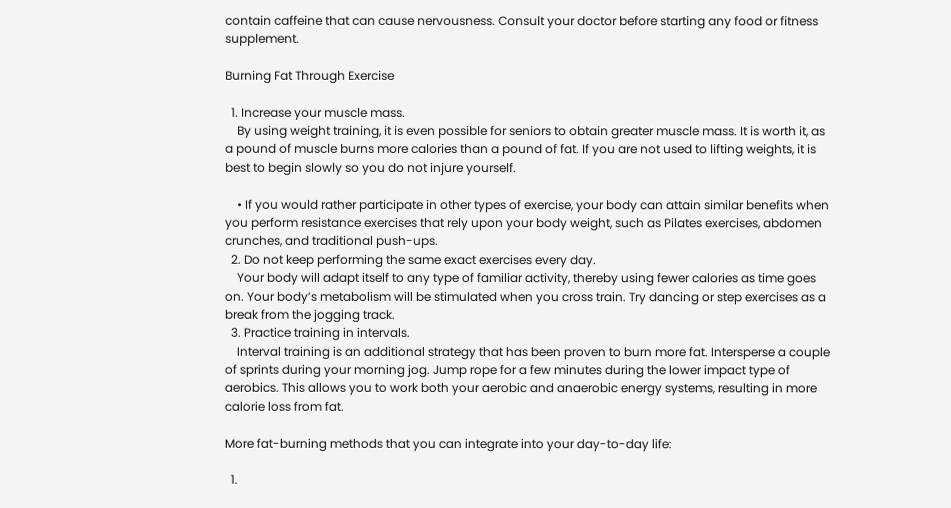contain caffeine that can cause nervousness. Consult your doctor before starting any food or fitness supplement.

Burning Fat Through Exercise

  1. Increase your muscle mass.
    By using weight training, it is even possible for seniors to obtain greater muscle mass. It is worth it, as a pound of muscle burns more calories than a pound of fat. If you are not used to lifting weights, it is best to begin slowly so you do not injure yourself.

    • If you would rather participate in other types of exercise, your body can attain similar benefits when you perform resistance exercises that rely upon your body weight, such as Pilates exercises, abdomen crunches, and traditional push-ups.
  2. Do not keep performing the same exact exercises every day.
    Your body will adapt itself to any type of familiar activity, thereby using fewer calories as time goes on. Your body’s metabolism will be stimulated when you cross train. Try dancing or step exercises as a break from the jogging track.
  3. Practice training in intervals.
    Interval training is an additional strategy that has been proven to burn more fat. Intersperse a couple of sprints during your morning jog. Jump rope for a few minutes during the lower impact type of aerobics. This allows you to work both your aerobic and anaerobic energy systems, resulting in more calorie loss from fat.

More fat-burning methods that you can integrate into your day-to-day life:

  1.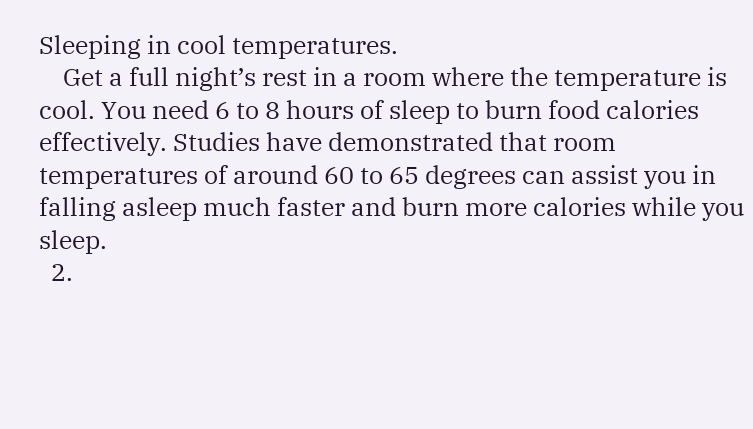Sleeping in cool temperatures.
    Get a full night’s rest in a room where the temperature is cool. You need 6 to 8 hours of sleep to burn food calories effectively. Studies have demonstrated that room temperatures of around 60 to 65 degrees can assist you in falling asleep much faster and burn more calories while you sleep.
  2.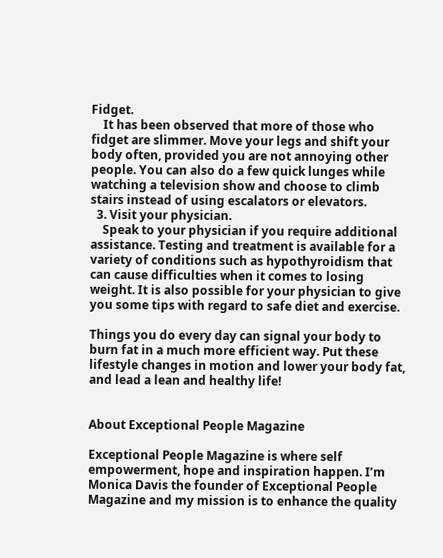Fidget.
    It has been observed that more of those who fidget are slimmer. Move your legs and shift your body often, provided you are not annoying other people. You can also do a few quick lunges while watching a television show and choose to climb stairs instead of using escalators or elevators.
  3. Visit your physician.
    Speak to your physician if you require additional assistance. Testing and treatment is available for a variety of conditions such as hypothyroidism that can cause difficulties when it comes to losing weight. It is also possible for your physician to give you some tips with regard to safe diet and exercise.

Things you do every day can signal your body to burn fat in a much more efficient way. Put these lifestyle changes in motion and lower your body fat, and lead a lean and healthy life!


About Exceptional People Magazine

Exceptional People Magazine is where self empowerment, hope and inspiration happen. I’m Monica Davis the founder of Exceptional People Magazine and my mission is to enhance the quality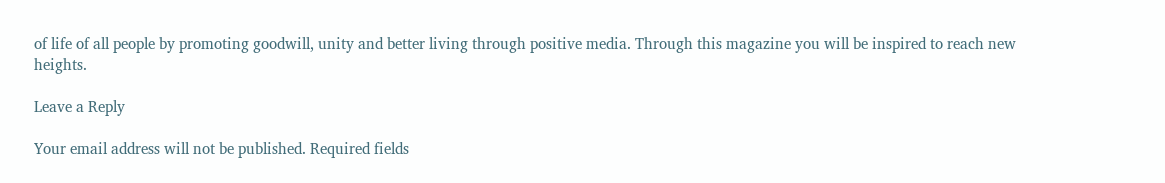of life of all people by promoting goodwill, unity and better living through positive media. Through this magazine you will be inspired to reach new heights.

Leave a Reply

Your email address will not be published. Required fields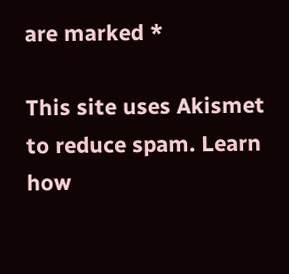are marked *

This site uses Akismet to reduce spam. Learn how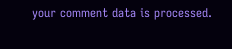your comment data is processed.